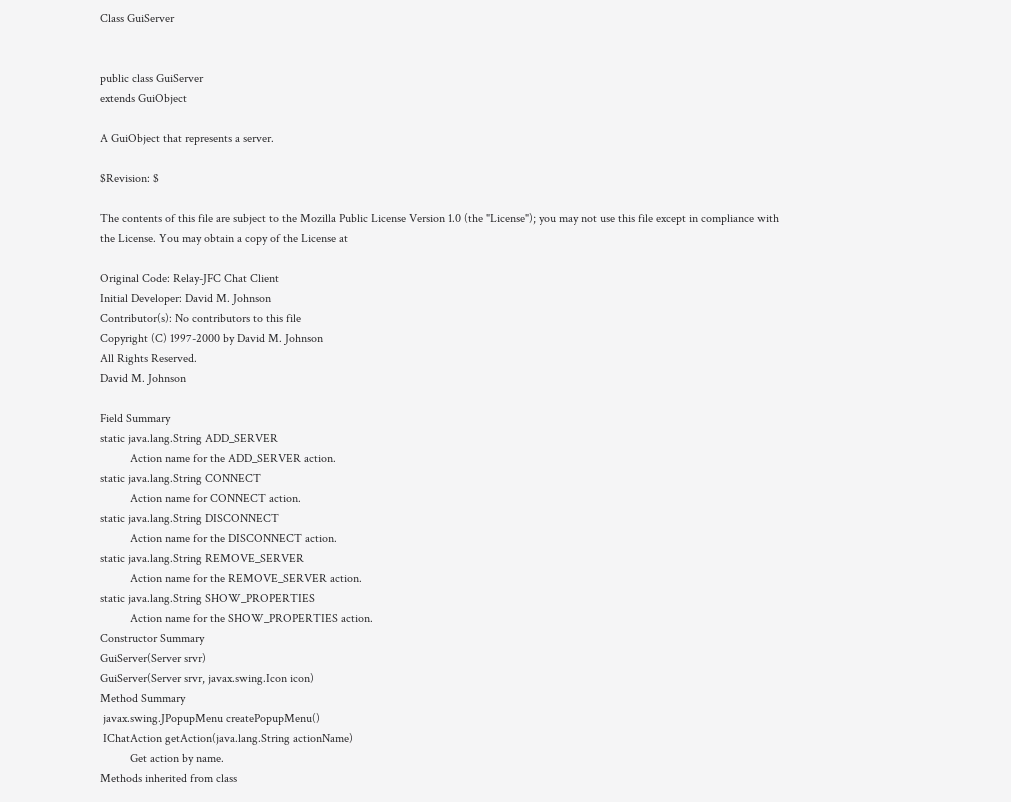Class GuiServer


public class GuiServer
extends GuiObject

A GuiObject that represents a server.

$Revision: $

The contents of this file are subject to the Mozilla Public License Version 1.0 (the "License"); you may not use this file except in compliance with the License. You may obtain a copy of the License at

Original Code: Relay-JFC Chat Client
Initial Developer: David M. Johnson
Contributor(s): No contributors to this file
Copyright (C) 1997-2000 by David M. Johnson
All Rights Reserved.
David M. Johnson

Field Summary
static java.lang.String ADD_SERVER
          Action name for the ADD_SERVER action.
static java.lang.String CONNECT
          Action name for CONNECT action.
static java.lang.String DISCONNECT
          Action name for the DISCONNECT action.
static java.lang.String REMOVE_SERVER
          Action name for the REMOVE_SERVER action.
static java.lang.String SHOW_PROPERTIES
          Action name for the SHOW_PROPERTIES action.
Constructor Summary
GuiServer(Server srvr)
GuiServer(Server srvr, javax.swing.Icon icon)
Method Summary
 javax.swing.JPopupMenu createPopupMenu()
 IChatAction getAction(java.lang.String actionName)
          Get action by name.
Methods inherited from class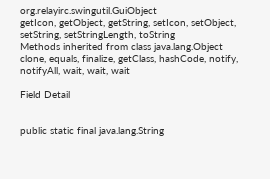org.relayirc.swingutil.GuiObject
getIcon, getObject, getString, setIcon, setObject, setString, setStringLength, toString
Methods inherited from class java.lang.Object
clone, equals, finalize, getClass, hashCode, notify, notifyAll, wait, wait, wait

Field Detail


public static final java.lang.String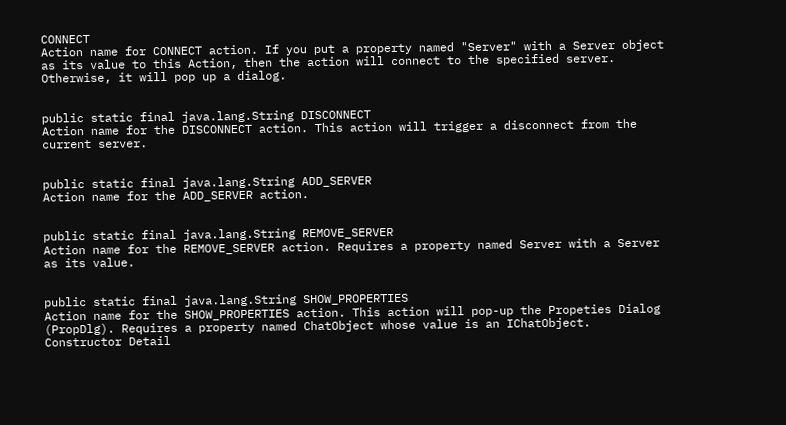CONNECT
Action name for CONNECT action. If you put a property named "Server" with a Server object as its value to this Action, then the action will connect to the specified server. Otherwise, it will pop up a dialog.


public static final java.lang.String DISCONNECT
Action name for the DISCONNECT action. This action will trigger a disconnect from the current server.


public static final java.lang.String ADD_SERVER
Action name for the ADD_SERVER action.


public static final java.lang.String REMOVE_SERVER
Action name for the REMOVE_SERVER action. Requires a property named Server with a Server as its value.


public static final java.lang.String SHOW_PROPERTIES
Action name for the SHOW_PROPERTIES action. This action will pop-up the Propeties Dialog (PropDlg). Requires a property named ChatObject whose value is an IChatObject.
Constructor Detail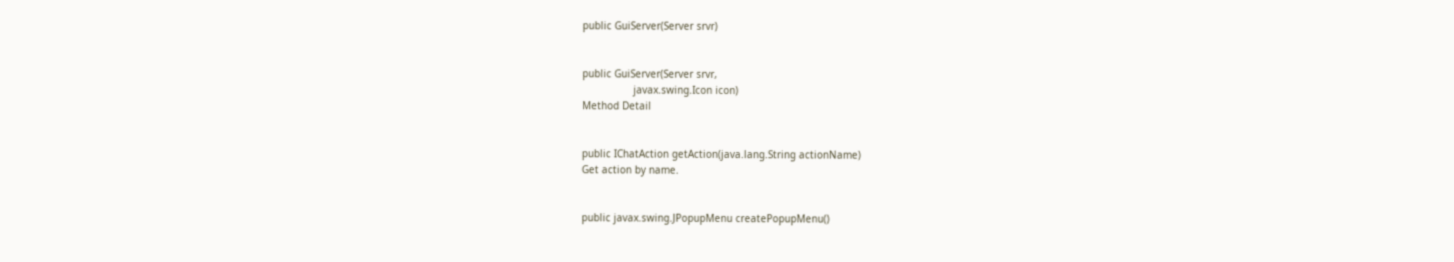public GuiServer(Server srvr)


public GuiServer(Server srvr,
                 javax.swing.Icon icon)
Method Detail


public IChatAction getAction(java.lang.String actionName)
Get action by name.


public javax.swing.JPopupMenu createPopupMenu()